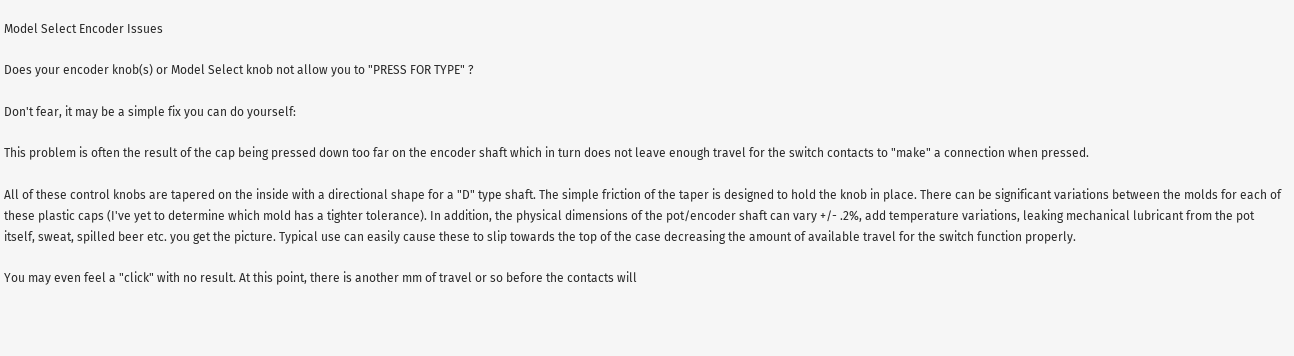Model Select Encoder Issues

Does your encoder knob(s) or Model Select knob not allow you to "PRESS FOR TYPE" ?

Don't fear, it may be a simple fix you can do yourself:

This problem is often the result of the cap being pressed down too far on the encoder shaft which in turn does not leave enough travel for the switch contacts to "make" a connection when pressed.

All of these control knobs are tapered on the inside with a directional shape for a "D" type shaft. The simple friction of the taper is designed to hold the knob in place. There can be significant variations between the molds for each of these plastic caps (I've yet to determine which mold has a tighter tolerance). In addition, the physical dimensions of the pot/encoder shaft can vary +/- .2%, add temperature variations, leaking mechanical lubricant from the pot itself, sweat, spilled beer etc. you get the picture. Typical use can easily cause these to slip towards the top of the case decreasing the amount of available travel for the switch function properly.

You may even feel a "click" with no result. At this point, there is another mm of travel or so before the contacts will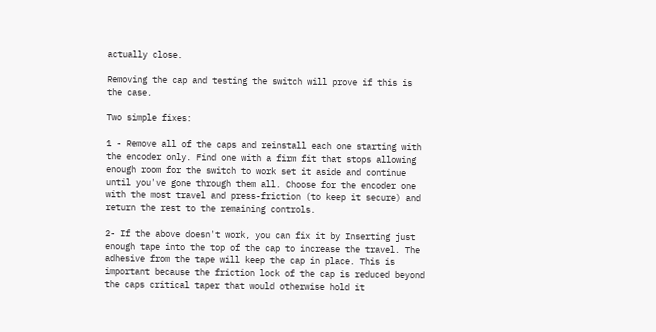actually close.

Removing the cap and testing the switch will prove if this is the case.

Two simple fixes:

1 - Remove all of the caps and reinstall each one starting with the encoder only. Find one with a firm fit that stops allowing enough room for the switch to work set it aside and continue until you've gone through them all. Choose for the encoder one with the most travel and press-friction (to keep it secure) and return the rest to the remaining controls.

2- If the above doesn't work, you can fix it by Inserting just enough tape into the top of the cap to increase the travel. The adhesive from the tape will keep the cap in place. This is important because the friction lock of the cap is reduced beyond the caps critical taper that would otherwise hold it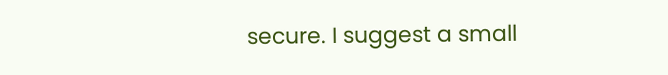secure. I suggest a small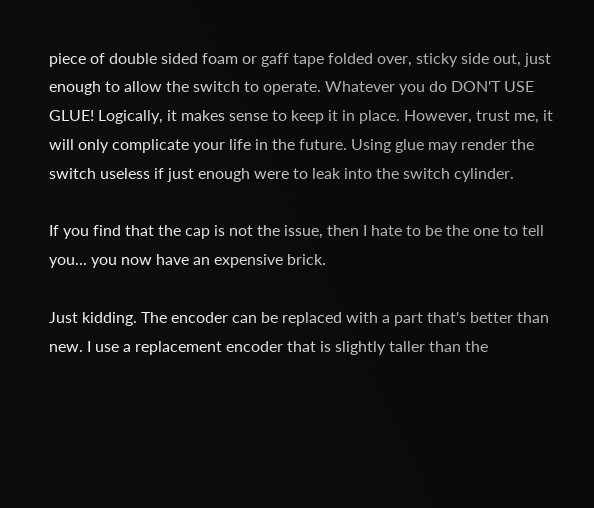piece of double sided foam or gaff tape folded over, sticky side out, just enough to allow the switch to operate. Whatever you do DON'T USE GLUE! Logically, it makes sense to keep it in place. However, trust me, it will only complicate your life in the future. Using glue may render the  switch useless if just enough were to leak into the switch cylinder.

If you find that the cap is not the issue, then I hate to be the one to tell you... you now have an expensive brick.

Just kidding. The encoder can be replaced with a part that's better than new. I use a replacement encoder that is slightly taller than the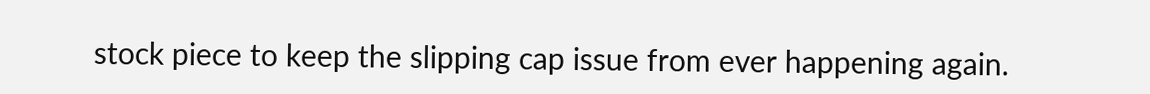stock piece to keep the slipping cap issue from ever happening again.